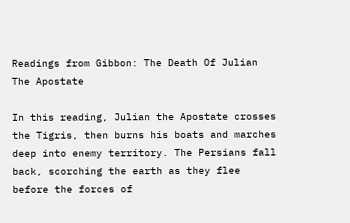Readings from Gibbon: The Death Of Julian The Apostate

In this reading, Julian the Apostate crosses the Tigris, then burns his boats and marches deep into enemy territory. The Persians fall back, scorching the earth as they flee before the forces of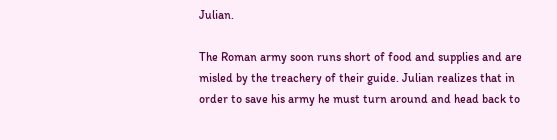Julian.

The Roman army soon runs short of food and supplies and are misled by the treachery of their guide. Julian realizes that in order to save his army he must turn around and head back to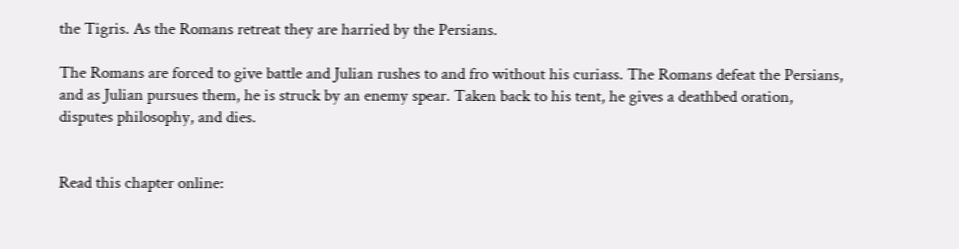the Tigris. As the Romans retreat they are harried by the Persians.

The Romans are forced to give battle and Julian rushes to and fro without his curiass. The Romans defeat the Persians, and as Julian pursues them, he is struck by an enemy spear. Taken back to his tent, he gives a deathbed oration, disputes philosophy, and dies.


Read this chapter online: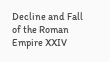Decline and Fall of the Roman Empire XXIV